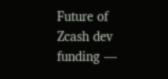Future of Zcash dev funding —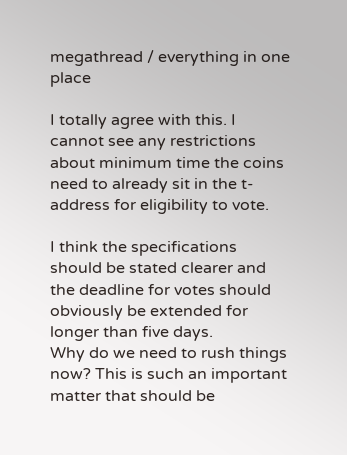megathread / everything in one place

I totally agree with this. I cannot see any restrictions about minimum time the coins need to already sit in the t-address for eligibility to vote.

I think the specifications should be stated clearer and the deadline for votes should obviously be extended for longer than five days.
Why do we need to rush things now? This is such an important matter that should be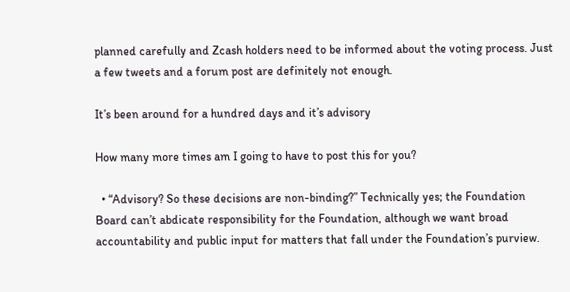planned carefully and Zcash holders need to be informed about the voting process. Just a few tweets and a forum post are definitely not enough.

It’s been around for a hundred days and it’s advisory

How many more times am I going to have to post this for you?

  • “Advisory? So these decisions are non-binding?” Technically yes; the Foundation Board can’t abdicate responsibility for the Foundation, although we want broad accountability and public input for matters that fall under the Foundation’s purview.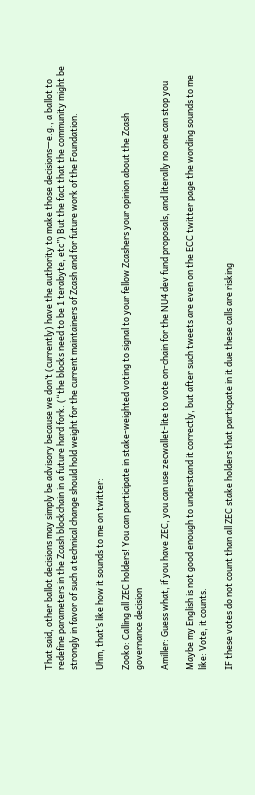That said, other ballot decisions may simply be advisory because we don’t (currently) have the authority to make those decisions—e.g., a ballot to redefine parameters in the Zcash blockchain in a future hard fork. (“the blocks need to be 1 terabyte, etc”) But the fact that the community might be strongly in favor of such a technical change should hold weight for the current maintainers of Zcash and for future work of the Foundation.

Uhm, that’s like how it sounds to me on twitter:

Zooko: Calling all ZEC holders! You can participate in stake-weighted voting to signal to your fellow Zcashers your opinion about the Zcash governance decision

Amiller: Guess what, if you have ZEC, you can use zecwallet-lite to vote on-chain for the NU4 dev fund proposals, and literally no one can stop you

Maybe my English is not good enough to understand it correctly, but after such tweets are even on the ECC twitter page the wording sounds to me like: Vote, it counts.

IF these votes do not count than all ZEC stake holders that particpate in it due these calls are risking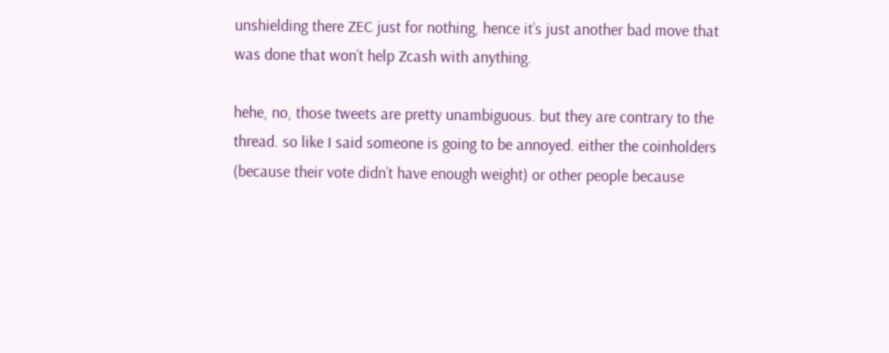unshielding there ZEC just for nothing, hence it’s just another bad move that was done that won’t help Zcash with anything.

hehe, no, those tweets are pretty unambiguous. but they are contrary to the thread. so like I said someone is going to be annoyed. either the coinholders (because their vote didn’t have enough weight) or other people because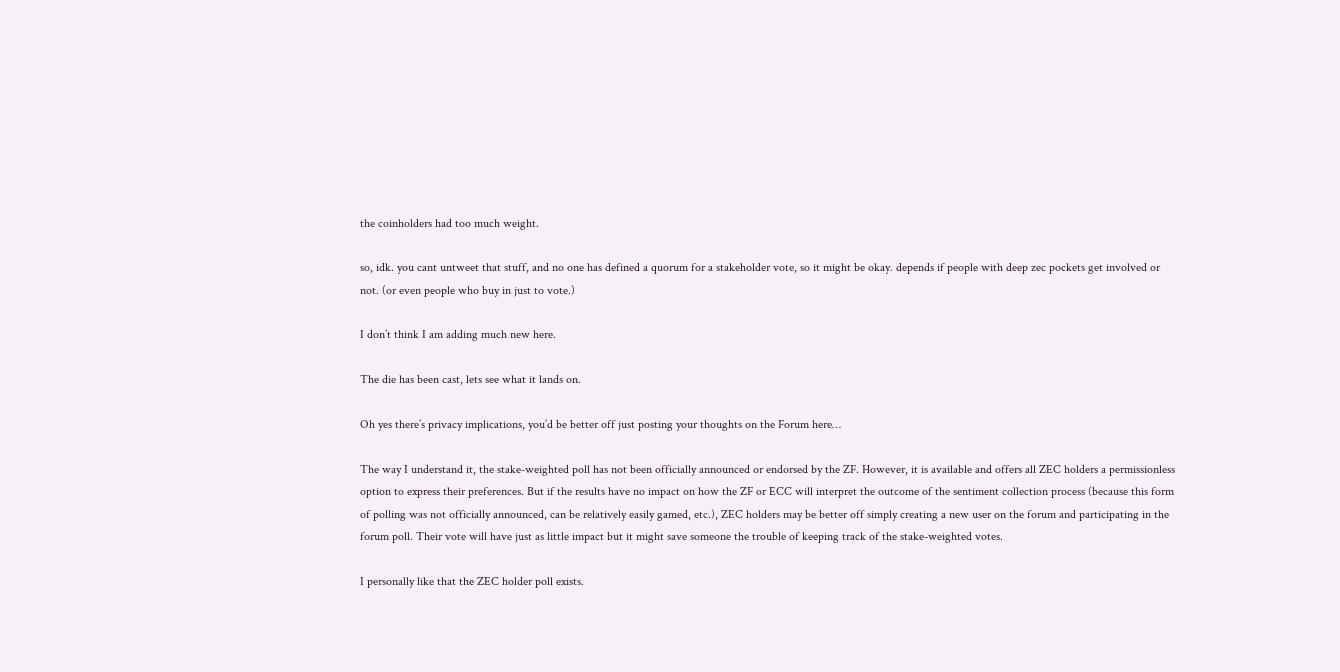the coinholders had too much weight.

so, idk. you cant untweet that stuff, and no one has defined a quorum for a stakeholder vote, so it might be okay. depends if people with deep zec pockets get involved or not. (or even people who buy in just to vote.)

I don’t think I am adding much new here.

The die has been cast, lets see what it lands on.

Oh yes there’s privacy implications, you’d be better off just posting your thoughts on the Forum here…

The way I understand it, the stake-weighted poll has not been officially announced or endorsed by the ZF. However, it is available and offers all ZEC holders a permissionless option to express their preferences. But if the results have no impact on how the ZF or ECC will interpret the outcome of the sentiment collection process (because this form of polling was not officially announced, can be relatively easily gamed, etc.), ZEC holders may be better off simply creating a new user on the forum and participating in the forum poll. Their vote will have just as little impact but it might save someone the trouble of keeping track of the stake-weighted votes.

I personally like that the ZEC holder poll exists.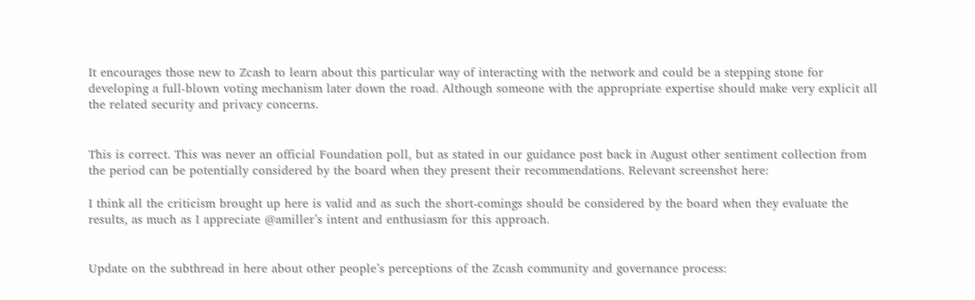It encourages those new to Zcash to learn about this particular way of interacting with the network and could be a stepping stone for developing a full-blown voting mechanism later down the road. Although someone with the appropriate expertise should make very explicit all the related security and privacy concerns.


This is correct. This was never an official Foundation poll, but as stated in our guidance post back in August other sentiment collection from the period can be potentially considered by the board when they present their recommendations. Relevant screenshot here:

I think all the criticism brought up here is valid and as such the short-comings should be considered by the board when they evaluate the results, as much as I appreciate @amiller’s intent and enthusiasm for this approach.


Update on the subthread in here about other people’s perceptions of the Zcash community and governance process: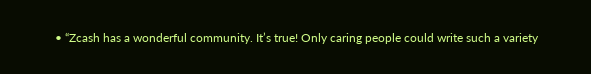• “Zcash has a wonderful community. It’s true! Only caring people could write such a variety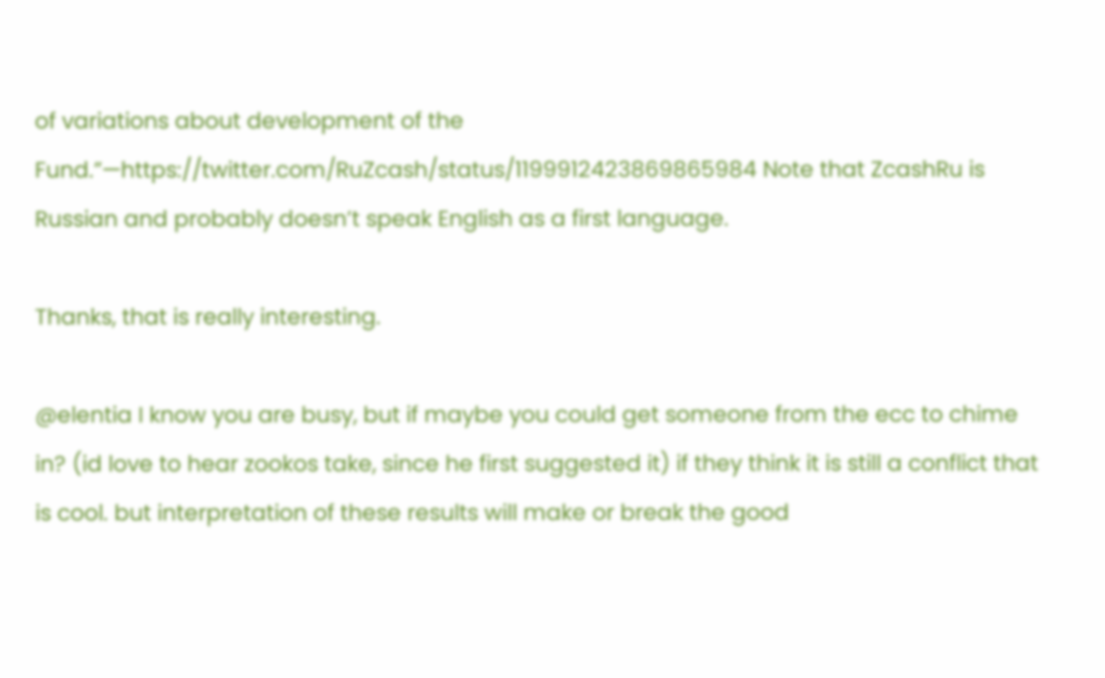of variations about development of the Fund.”—https://twitter.com/RuZcash/status/1199912423869865984 Note that ZcashRu is Russian and probably doesn’t speak English as a first language.

Thanks, that is really interesting.

@elentia I know you are busy, but if maybe you could get someone from the ecc to chime in? (id love to hear zookos take, since he first suggested it) if they think it is still a conflict that is cool. but interpretation of these results will make or break the good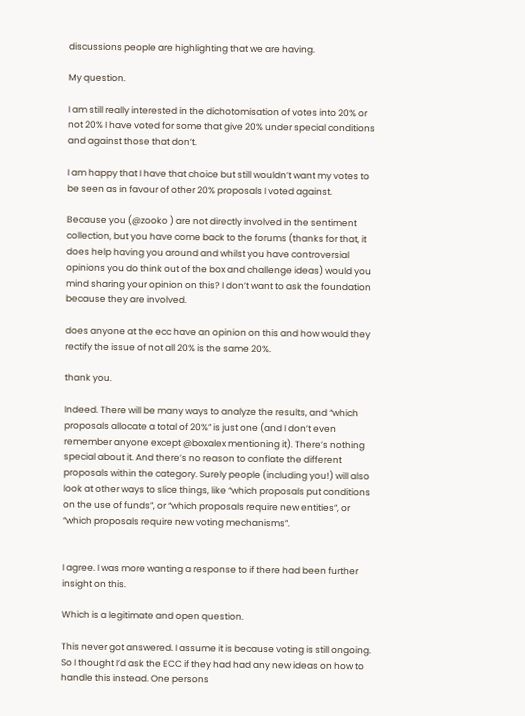discussions people are highlighting that we are having.

My question.

I am still really interested in the dichotomisation of votes into 20% or not 20% I have voted for some that give 20% under special conditions and against those that don’t.

I am happy that I have that choice but still wouldn’t want my votes to be seen as in favour of other 20% proposals I voted against.

Because you (@zooko ) are not directly involved in the sentiment collection, but you have come back to the forums (thanks for that, it does help having you around and whilst you have controversial opinions you do think out of the box and challenge ideas) would you mind sharing your opinion on this? I don’t want to ask the foundation because they are involved.

does anyone at the ecc have an opinion on this and how would they rectify the issue of not all 20% is the same 20%.

thank you.

Indeed. There will be many ways to analyze the results, and “which proposals allocate a total of 20%” is just one (and I don’t even remember anyone except @boxalex mentioning it). There’s nothing special about it. And there’s no reason to conflate the different proposals within the category. Surely people (including you!) will also look at other ways to slice things, like “which proposals put conditions on the use of funds”, or “which proposals require new entities”, or “which proposals require new voting mechanisms”.


I agree. I was more wanting a response to if there had been further insight on this.

Which is a legitimate and open question.

This never got answered. I assume it is because voting is still ongoing. So I thought I’d ask the ECC if they had had any new ideas on how to handle this instead. One persons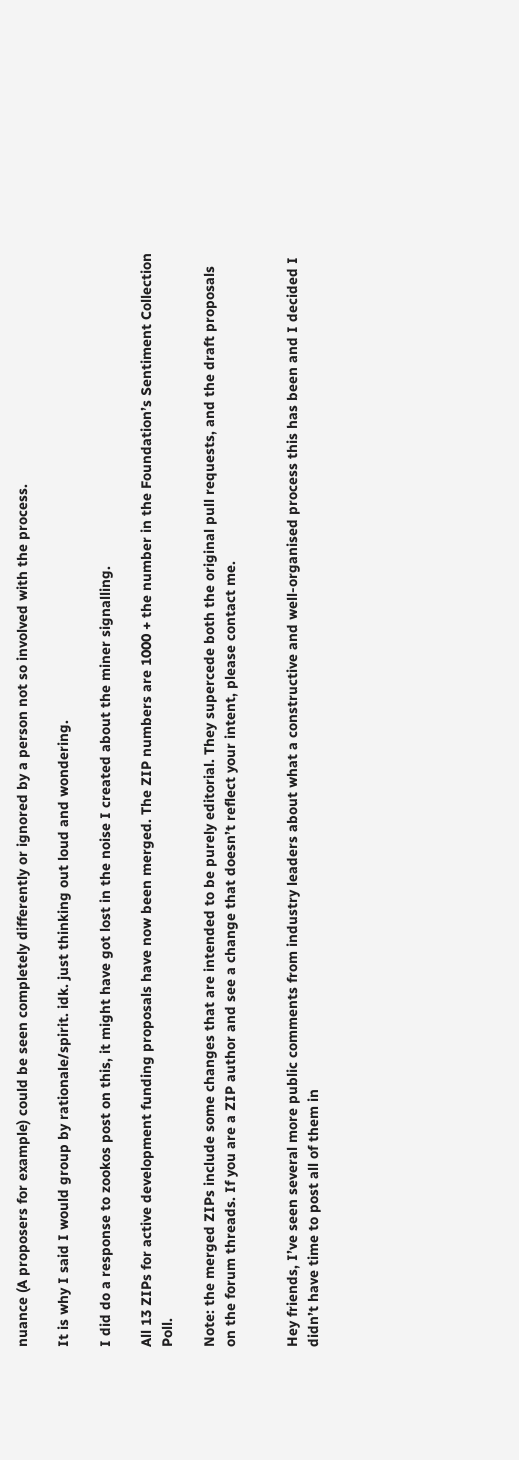nuance (A proposers for example) could be seen completely differently or ignored by a person not so involved with the process.

It is why I said I would group by rationale/spirit. idk. just thinking out loud and wondering.

I did do a response to zookos post on this, it might have got lost in the noise I created about the miner signalling.

All 13 ZIPs for active development funding proposals have now been merged. The ZIP numbers are 1000 + the number in the Foundation’s Sentiment Collection Poll.

Note: the merged ZIPs include some changes that are intended to be purely editorial. They supercede both the original pull requests, and the draft proposals on the forum threads. If you are a ZIP author and see a change that doesn’t reflect your intent, please contact me.


Hey friends, I’ve seen several more public comments from industry leaders about what a constructive and well-organised process this has been and I decided I didn’t have time to post all of them in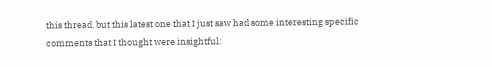this thread, but this latest one that I just saw had some interesting specific comments that I thought were insightful: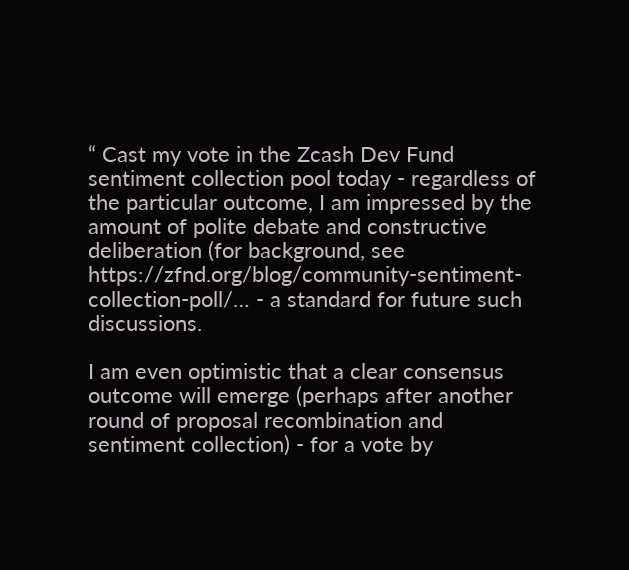“ Cast my vote in the Zcash Dev Fund sentiment collection pool today - regardless of the particular outcome, I am impressed by the amount of polite debate and constructive deliberation (for background, see https://zfnd.org/blog/community-sentiment-collection-poll/… - a standard for future such discussions.

I am even optimistic that a clear consensus outcome will emerge (perhaps after another round of proposal recombination and sentiment collection) - for a vote by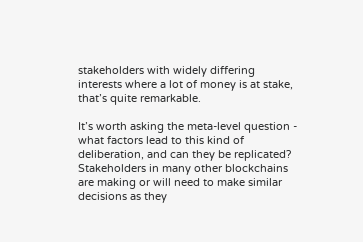stakeholders with widely differing interests where a lot of money is at stake, that’s quite remarkable.

It’s worth asking the meta-level question - what factors lead to this kind of deliberation, and can they be replicated? Stakeholders in many other blockchains are making or will need to make similar decisions as they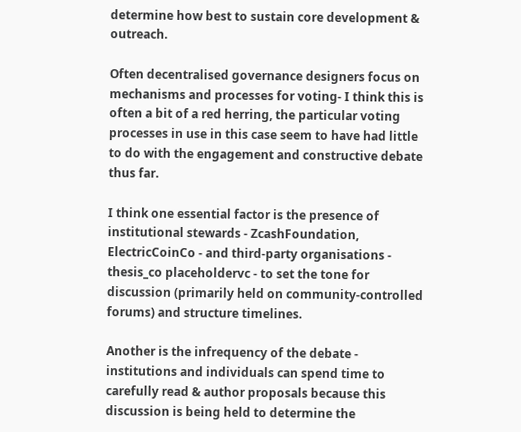determine how best to sustain core development & outreach.

Often decentralised governance designers focus on mechanisms and processes for voting- I think this is often a bit of a red herring, the particular voting processes in use in this case seem to have had little to do with the engagement and constructive debate thus far.

I think one essential factor is the presence of institutional stewards - ZcashFoundation, ElectricCoinCo - and third-party organisations - thesis_co placeholdervc - to set the tone for discussion (primarily held on community-controlled forums) and structure timelines.

Another is the infrequency of the debate - institutions and individuals can spend time to carefully read & author proposals because this discussion is being held to determine the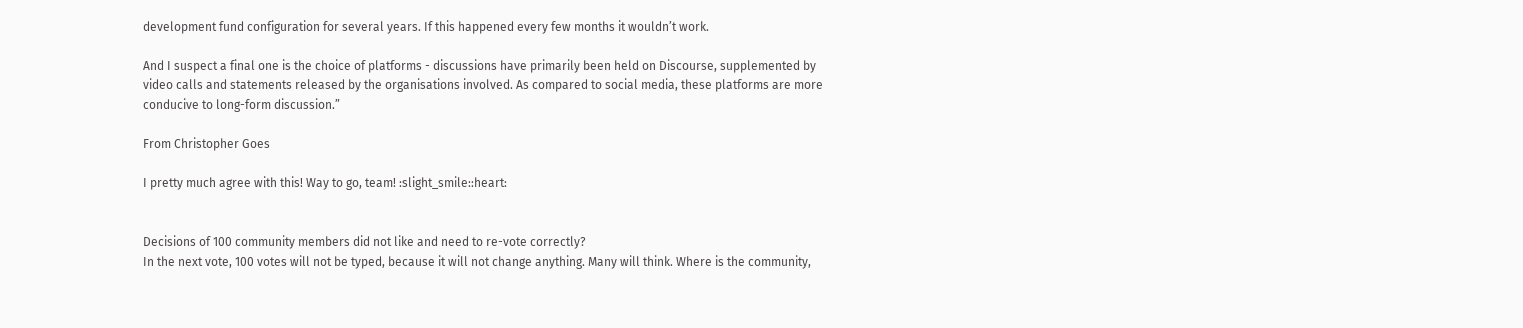development fund configuration for several years. If this happened every few months it wouldn’t work.

And I suspect a final one is the choice of platforms - discussions have primarily been held on Discourse, supplemented by video calls and statements released by the organisations involved. As compared to social media, these platforms are more conducive to long-form discussion.”

From Christopher Goes

I pretty much agree with this! Way to go, team! :slight_smile::heart:


Decisions of 100 community members did not like and need to re-vote correctly?
In the next vote, 100 votes will not be typed, because it will not change anything. Many will think. Where is the community,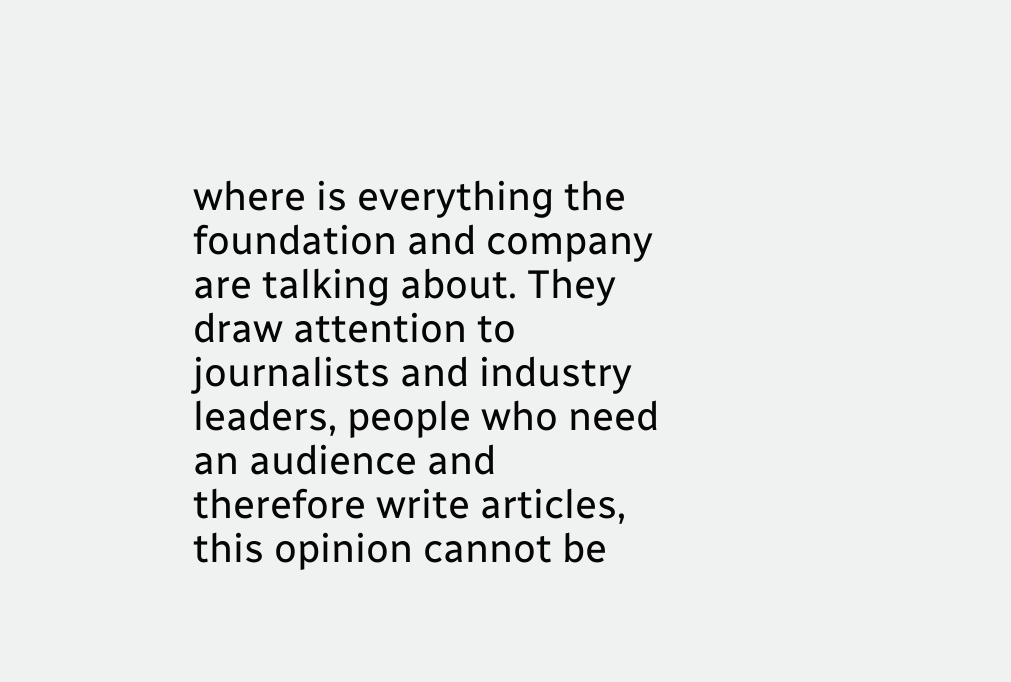where is everything the foundation and company are talking about. They draw attention to journalists and industry leaders, people who need an audience and therefore write articles, this opinion cannot be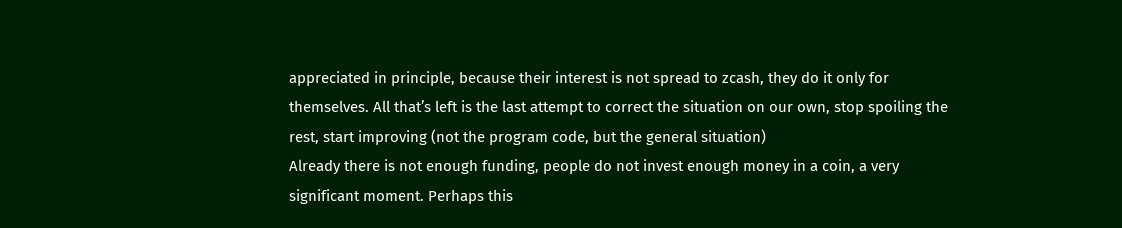appreciated in principle, because their interest is not spread to zcash, they do it only for themselves. All that’s left is the last attempt to correct the situation on our own, stop spoiling the rest, start improving (not the program code, but the general situation)
Already there is not enough funding, people do not invest enough money in a coin, a very significant moment. Perhaps this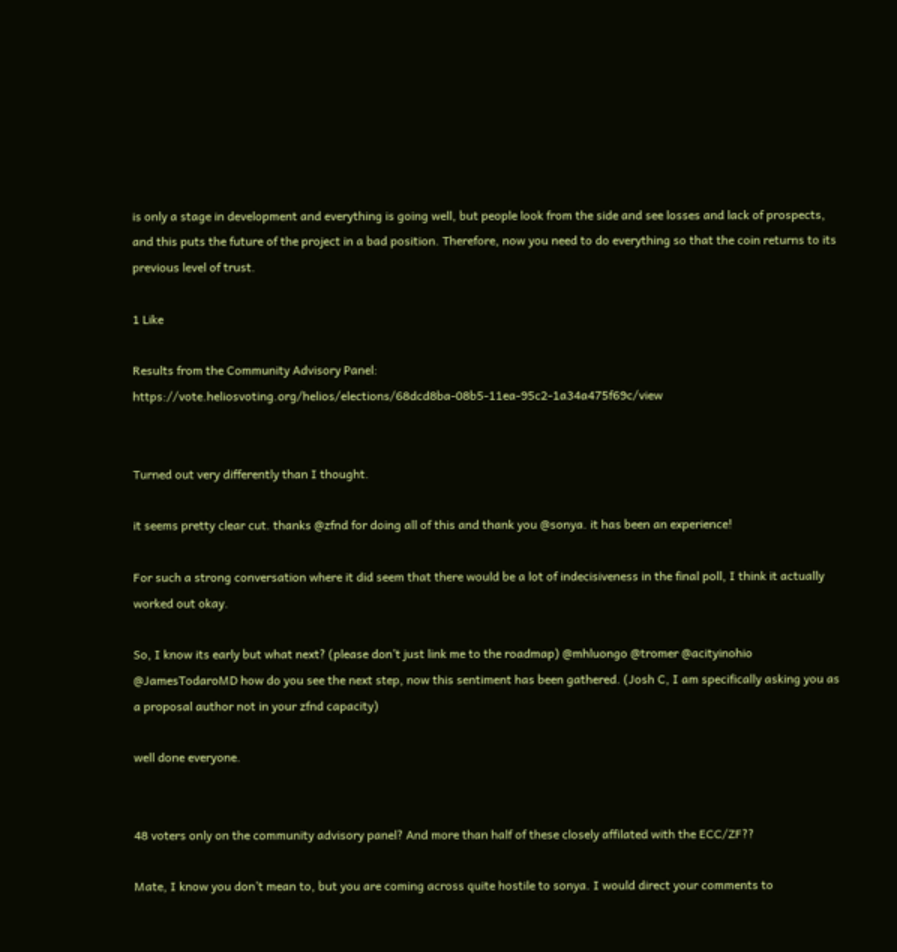is only a stage in development and everything is going well, but people look from the side and see losses and lack of prospects, and this puts the future of the project in a bad position. Therefore, now you need to do everything so that the coin returns to its previous level of trust.

1 Like

Results from the Community Advisory Panel: https://vote.heliosvoting.org/helios/elections/68dcd8ba-08b5-11ea-95c2-1a34a475f69c/view


Turned out very differently than I thought.

it seems pretty clear cut. thanks @zfnd for doing all of this and thank you @sonya. it has been an experience!

For such a strong conversation where it did seem that there would be a lot of indecisiveness in the final poll, I think it actually worked out okay.

So, I know its early but what next? (please don’t just link me to the roadmap) @mhluongo @tromer @acityinohio @JamesTodaroMD how do you see the next step, now this sentiment has been gathered. (Josh C, I am specifically asking you as a proposal author not in your zfnd capacity)

well done everyone.


48 voters only on the community advisory panel? And more than half of these closely affilated with the ECC/ZF??

Mate, I know you don’t mean to, but you are coming across quite hostile to sonya. I would direct your comments to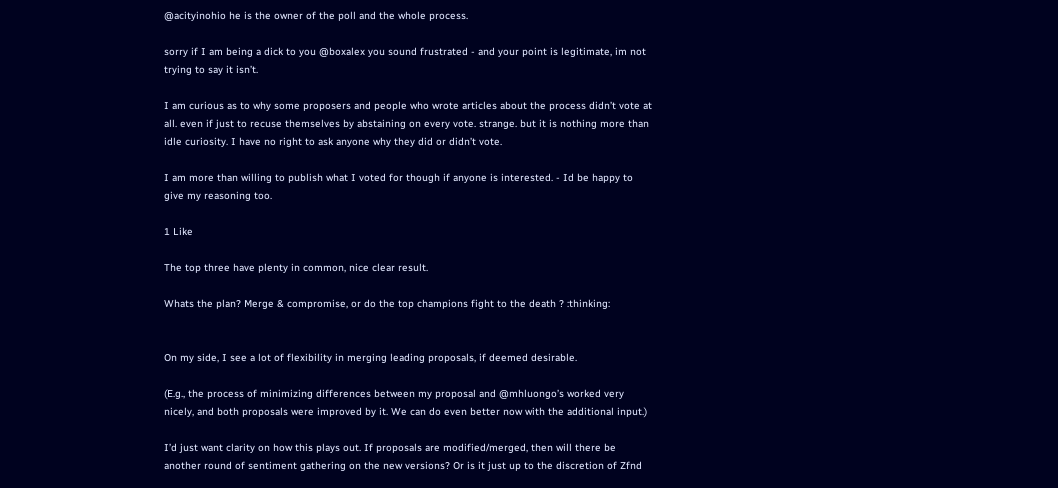@acityinohio he is the owner of the poll and the whole process.

sorry if I am being a dick to you @boxalex you sound frustrated - and your point is legitimate, im not trying to say it isn’t.

I am curious as to why some proposers and people who wrote articles about the process didn’t vote at all. even if just to recuse themselves by abstaining on every vote. strange. but it is nothing more than idle curiosity. I have no right to ask anyone why they did or didn’t vote.

I am more than willing to publish what I voted for though if anyone is interested. - Id be happy to give my reasoning too.

1 Like

The top three have plenty in common, nice clear result.

Whats the plan? Merge & compromise, or do the top champions fight to the death ? :thinking:


On my side, I see a lot of flexibility in merging leading proposals, if deemed desirable.

(E.g., the process of minimizing differences between my proposal and @mhluongo’s worked very nicely, and both proposals were improved by it. We can do even better now with the additional input.)

I’d just want clarity on how this plays out. If proposals are modified/merged, then will there be another round of sentiment gathering on the new versions? Or is it just up to the discretion of Zfnd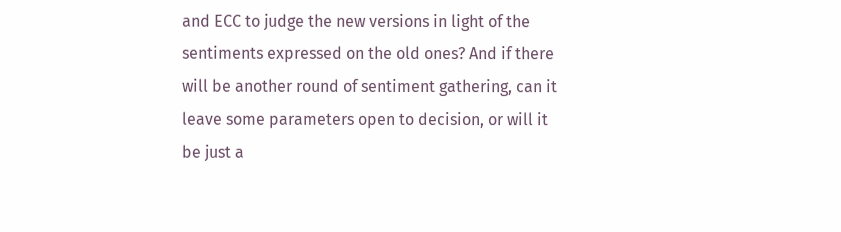and ECC to judge the new versions in light of the sentiments expressed on the old ones? And if there will be another round of sentiment gathering, can it leave some parameters open to decision, or will it be just a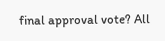final approval vote? All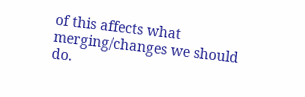of this affects what merging/changes we should do.